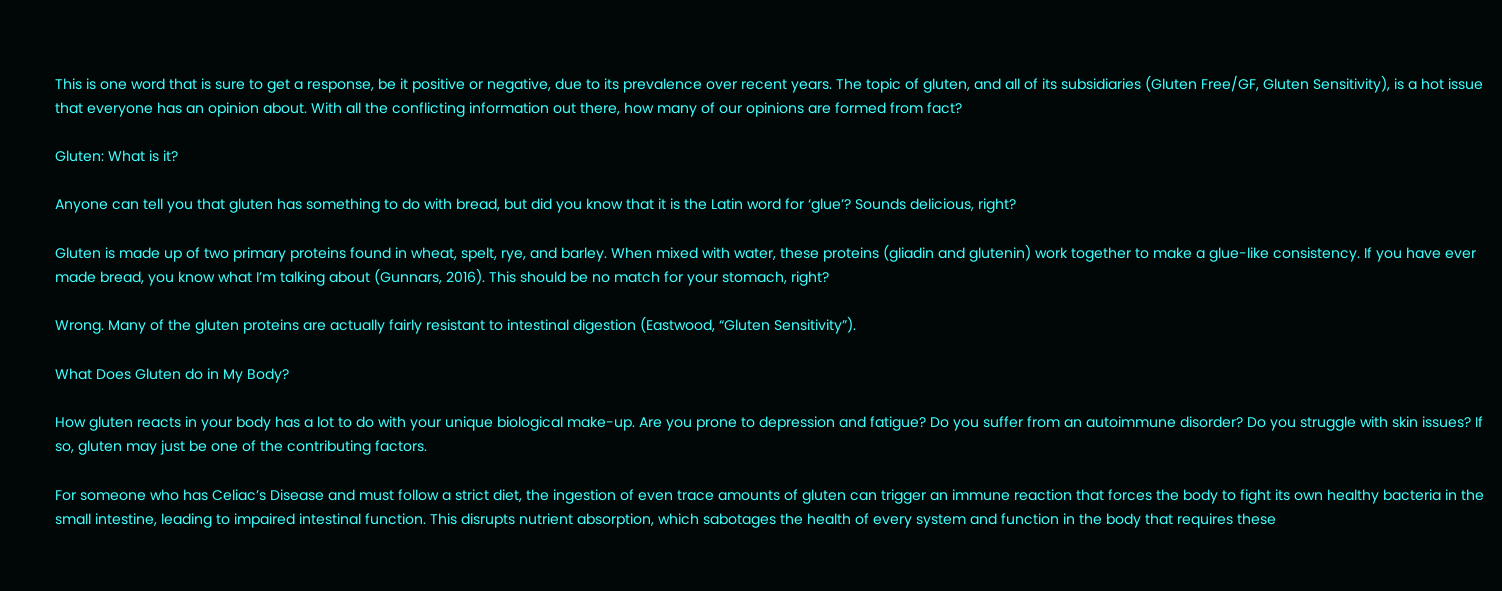This is one word that is sure to get a response, be it positive or negative, due to its prevalence over recent years. The topic of gluten, and all of its subsidiaries (Gluten Free/GF, Gluten Sensitivity), is a hot issue that everyone has an opinion about. With all the conflicting information out there, how many of our opinions are formed from fact?

Gluten: What is it?

Anyone can tell you that gluten has something to do with bread, but did you know that it is the Latin word for ‘glue’? Sounds delicious, right?

Gluten is made up of two primary proteins found in wheat, spelt, rye, and barley. When mixed with water, these proteins (gliadin and glutenin) work together to make a glue-like consistency. If you have ever made bread, you know what I’m talking about (Gunnars, 2016). This should be no match for your stomach, right?

Wrong. Many of the gluten proteins are actually fairly resistant to intestinal digestion (Eastwood, “Gluten Sensitivity”).

What Does Gluten do in My Body?

How gluten reacts in your body has a lot to do with your unique biological make-up. Are you prone to depression and fatigue? Do you suffer from an autoimmune disorder? Do you struggle with skin issues? If so, gluten may just be one of the contributing factors.

For someone who has Celiac’s Disease and must follow a strict diet, the ingestion of even trace amounts of gluten can trigger an immune reaction that forces the body to fight its own healthy bacteria in the small intestine, leading to impaired intestinal function. This disrupts nutrient absorption, which sabotages the health of every system and function in the body that requires these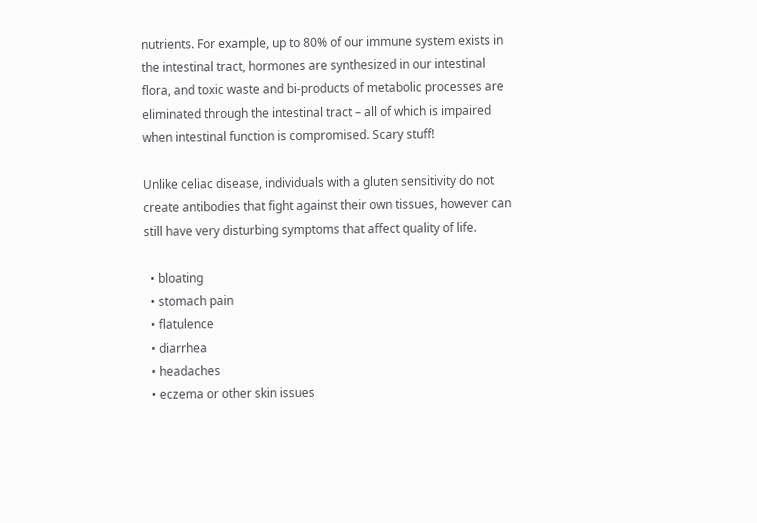nutrients. For example, up to 80% of our immune system exists in the intestinal tract, hormones are synthesized in our intestinal flora, and toxic waste and bi-products of metabolic processes are eliminated through the intestinal tract – all of which is impaired when intestinal function is compromised. Scary stuff!

Unlike celiac disease, individuals with a gluten sensitivity do not create antibodies that fight against their own tissues, however can still have very disturbing symptoms that affect quality of life.

  • bloating
  • stomach pain
  • flatulence
  • diarrhea
  • headaches
  • eczema or other skin issues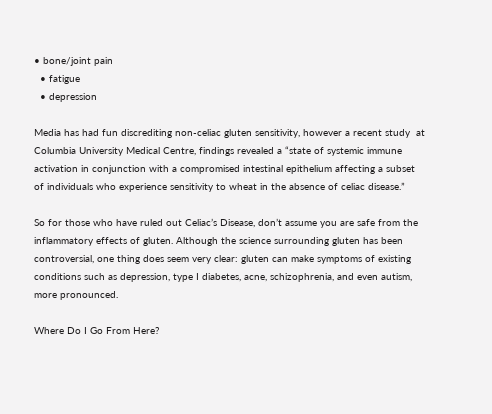• bone/joint pain
  • fatigue
  • depression

Media has had fun discrediting non-celiac gluten sensitivity, however a recent study  at Columbia University Medical Centre, findings revealed a “state of systemic immune activation in conjunction with a compromised intestinal epithelium affecting a subset of individuals who experience sensitivity to wheat in the absence of celiac disease.”

So for those who have ruled out Celiac’s Disease, don’t assume you are safe from the inflammatory effects of gluten. Although the science surrounding gluten has been controversial, one thing does seem very clear: gluten can make symptoms of existing conditions such as depression, type I diabetes, acne, schizophrenia, and even autism, more pronounced.

Where Do I Go From Here?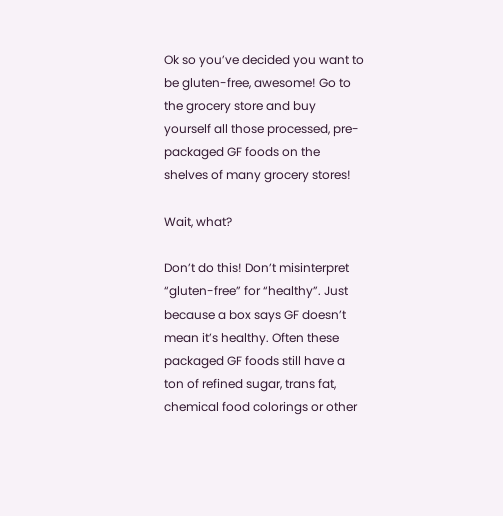Ok so you’ve decided you want to be gluten-free, awesome! Go to the grocery store and buy yourself all those processed, pre-packaged GF foods on the shelves of many grocery stores!

Wait, what?

Don’t do this! Don’t misinterpret “gluten-free” for “healthy”. Just because a box says GF doesn’t mean it’s healthy. Often these packaged GF foods still have a ton of refined sugar, trans fat, chemical food colorings or other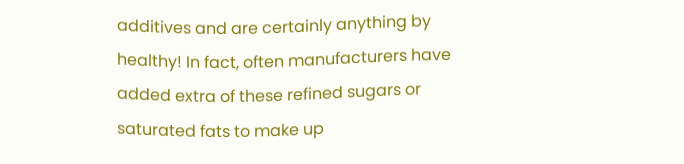additives and are certainly anything by healthy! In fact, often manufacturers have added extra of these refined sugars or saturated fats to make up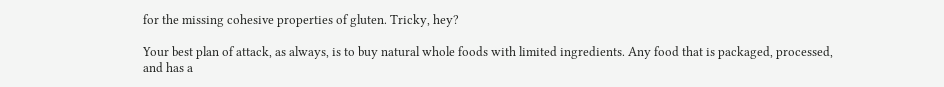for the missing cohesive properties of gluten. Tricky, hey?

Your best plan of attack, as always, is to buy natural whole foods with limited ingredients. Any food that is packaged, processed, and has a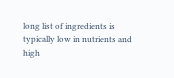long list of ingredients is typically low in nutrients and high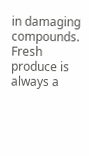in damaging compounds. Fresh produce is always a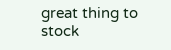great thing to stock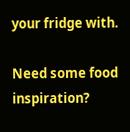your fridge with.

Need some food inspiration?